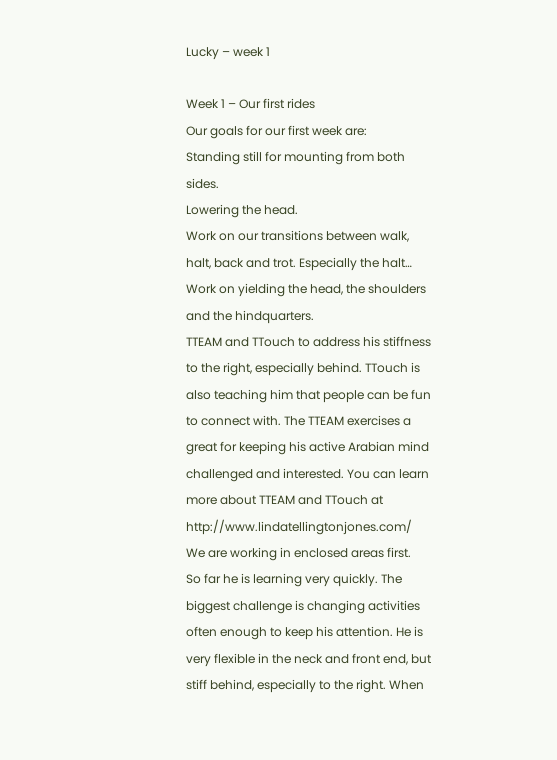Lucky – week 1

Week 1 – Our first rides
Our goals for our first week are:
Standing still for mounting from both sides.
Lowering the head.
Work on our transitions between walk, halt, back and trot. Especially the halt…
Work on yielding the head, the shoulders and the hindquarters.
TTEAM and TTouch to address his stiffness to the right, especially behind. TTouch is also teaching him that people can be fun to connect with. The TTEAM exercises a great for keeping his active Arabian mind challenged and interested. You can learn more about TTEAM and TTouch at http://www.lindatellingtonjones.com/
We are working in enclosed areas first.
So far he is learning very quickly. The biggest challenge is changing activities often enough to keep his attention. He is very flexible in the neck and front end, but stiff behind, especially to the right. When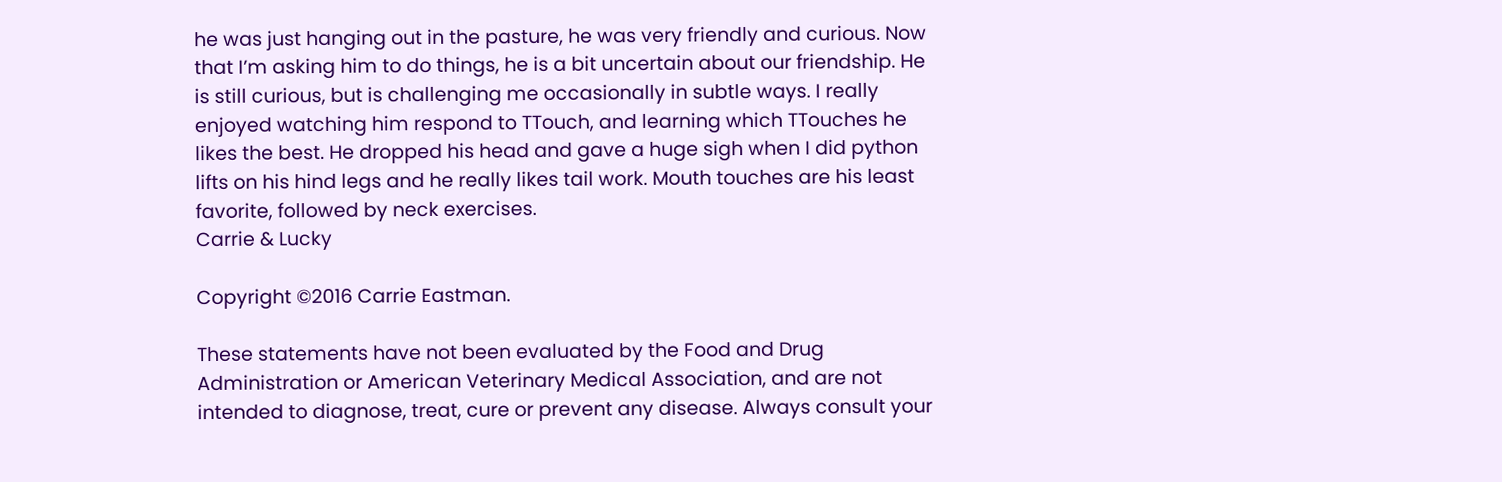he was just hanging out in the pasture, he was very friendly and curious. Now that I’m asking him to do things, he is a bit uncertain about our friendship. He is still curious, but is challenging me occasionally in subtle ways. I really enjoyed watching him respond to TTouch, and learning which TTouches he likes the best. He dropped his head and gave a huge sigh when I did python lifts on his hind legs and he really likes tail work. Mouth touches are his least favorite, followed by neck exercises.
Carrie & Lucky

Copyright ©2016 Carrie Eastman.

These statements have not been evaluated by the Food and Drug Administration or American Veterinary Medical Association, and are not intended to diagnose, treat, cure or prevent any disease. Always consult your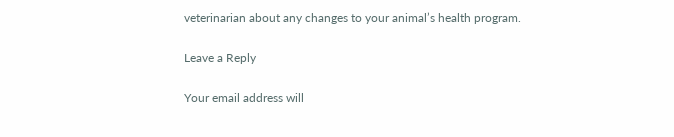veterinarian about any changes to your animal’s health program.

Leave a Reply

Your email address will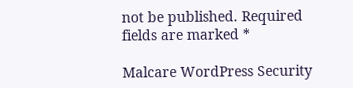not be published. Required fields are marked *

Malcare WordPress Security